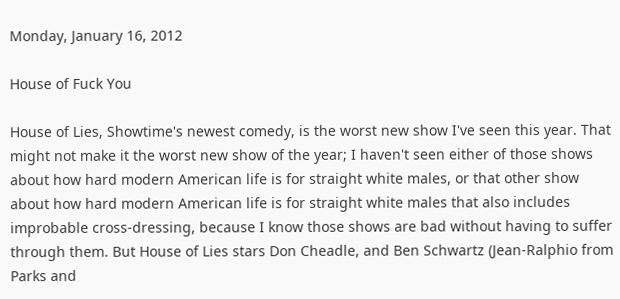Monday, January 16, 2012

House of Fuck You

House of Lies, Showtime's newest comedy, is the worst new show I've seen this year. That might not make it the worst new show of the year; I haven't seen either of those shows about how hard modern American life is for straight white males, or that other show about how hard modern American life is for straight white males that also includes improbable cross-dressing, because I know those shows are bad without having to suffer through them. But House of Lies stars Don Cheadle, and Ben Schwartz (Jean-Ralphio from Parks and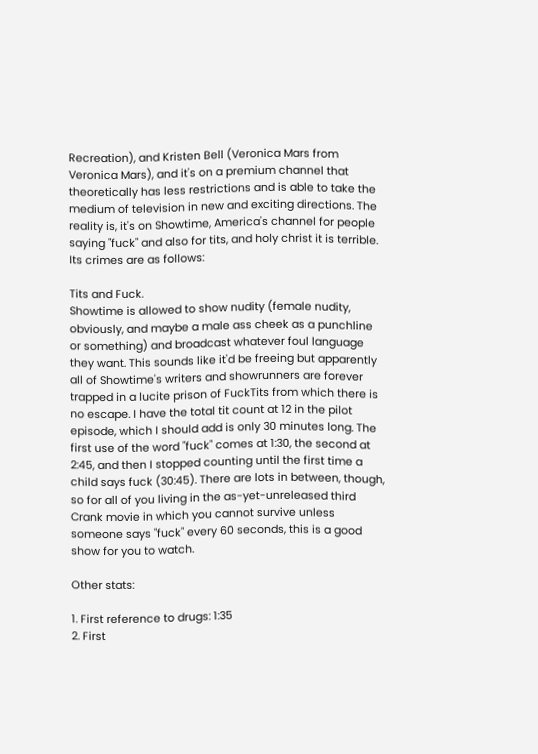Recreation), and Kristen Bell (Veronica Mars from Veronica Mars), and it's on a premium channel that theoretically has less restrictions and is able to take the medium of television in new and exciting directions. The reality is, it's on Showtime, America's channel for people saying "fuck" and also for tits, and holy christ it is terrible. Its crimes are as follows:

Tits and Fuck.
Showtime is allowed to show nudity (female nudity, obviously, and maybe a male ass cheek as a punchline or something) and broadcast whatever foul language they want. This sounds like it'd be freeing but apparently all of Showtime's writers and showrunners are forever trapped in a lucite prison of FuckTits from which there is no escape. I have the total tit count at 12 in the pilot episode, which I should add is only 30 minutes long. The first use of the word "fuck" comes at 1:30, the second at 2:45, and then I stopped counting until the first time a child says fuck (30:45). There are lots in between, though, so for all of you living in the as-yet-unreleased third Crank movie in which you cannot survive unless someone says "fuck" every 60 seconds, this is a good show for you to watch.

Other stats:

1. First reference to drugs: 1:35
2. First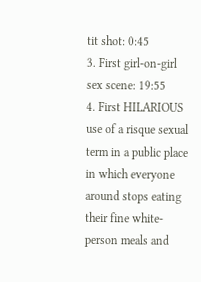tit shot: 0:45
3. First girl-on-girl sex scene: 19:55
4. First HILARIOUS use of a risque sexual term in a public place in which everyone around stops eating their fine white-person meals and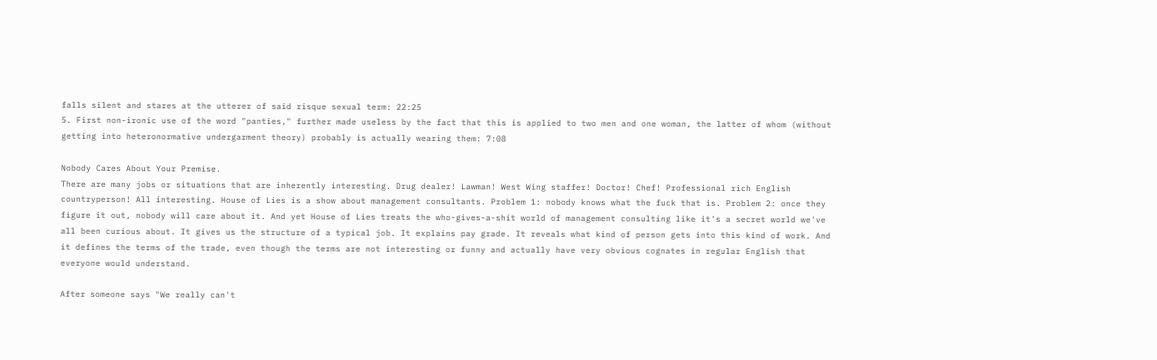falls silent and stares at the utterer of said risque sexual term: 22:25
5. First non-ironic use of the word "panties," further made useless by the fact that this is applied to two men and one woman, the latter of whom (without getting into heteronormative undergarment theory) probably is actually wearing them: 7:08

Nobody Cares About Your Premise.
There are many jobs or situations that are inherently interesting. Drug dealer! Lawman! West Wing staffer! Doctor! Chef! Professional rich English countryperson! All interesting. House of Lies is a show about management consultants. Problem 1: nobody knows what the fuck that is. Problem 2: once they figure it out, nobody will care about it. And yet House of Lies treats the who-gives-a-shit world of management consulting like it's a secret world we've all been curious about. It gives us the structure of a typical job. It explains pay grade. It reveals what kind of person gets into this kind of work. And it defines the terms of the trade, even though the terms are not interesting or funny and actually have very obvious cognates in regular English that everyone would understand.

After someone says "We really can't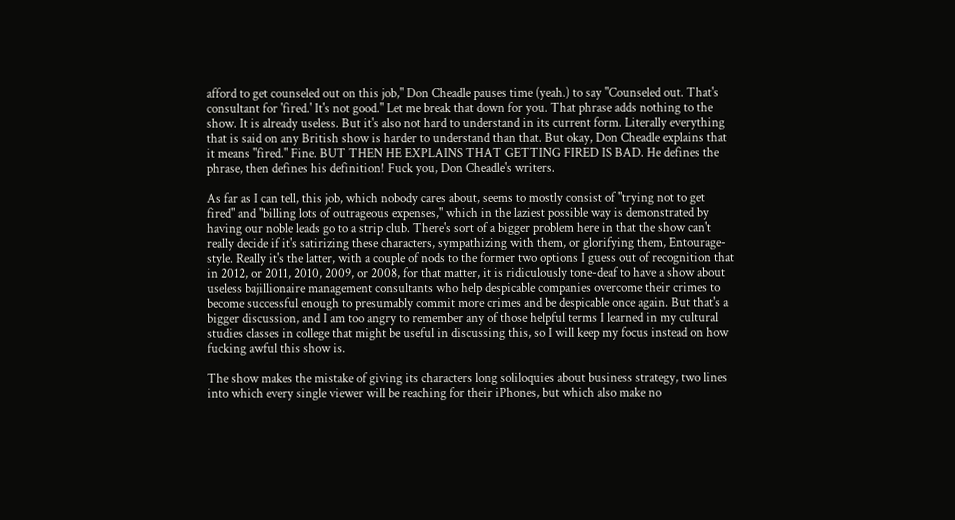afford to get counseled out on this job," Don Cheadle pauses time (yeah.) to say "Counseled out. That's consultant for 'fired.' It's not good." Let me break that down for you. That phrase adds nothing to the show. It is already useless. But it's also not hard to understand in its current form. Literally everything that is said on any British show is harder to understand than that. But okay, Don Cheadle explains that it means "fired." Fine. BUT THEN HE EXPLAINS THAT GETTING FIRED IS BAD. He defines the phrase, then defines his definition! Fuck you, Don Cheadle's writers.

As far as I can tell, this job, which nobody cares about, seems to mostly consist of "trying not to get fired" and "billing lots of outrageous expenses," which in the laziest possible way is demonstrated by having our noble leads go to a strip club. There's sort of a bigger problem here in that the show can't really decide if it's satirizing these characters, sympathizing with them, or glorifying them, Entourage-style. Really it's the latter, with a couple of nods to the former two options I guess out of recognition that in 2012, or 2011, 2010, 2009, or 2008, for that matter, it is ridiculously tone-deaf to have a show about useless bajillionaire management consultants who help despicable companies overcome their crimes to become successful enough to presumably commit more crimes and be despicable once again. But that's a bigger discussion, and I am too angry to remember any of those helpful terms I learned in my cultural studies classes in college that might be useful in discussing this, so I will keep my focus instead on how fucking awful this show is.

The show makes the mistake of giving its characters long soliloquies about business strategy, two lines into which every single viewer will be reaching for their iPhones, but which also make no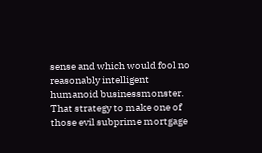sense and which would fool no reasonably intelligent humanoid businessmonster. That strategy to make one of those evil subprime mortgage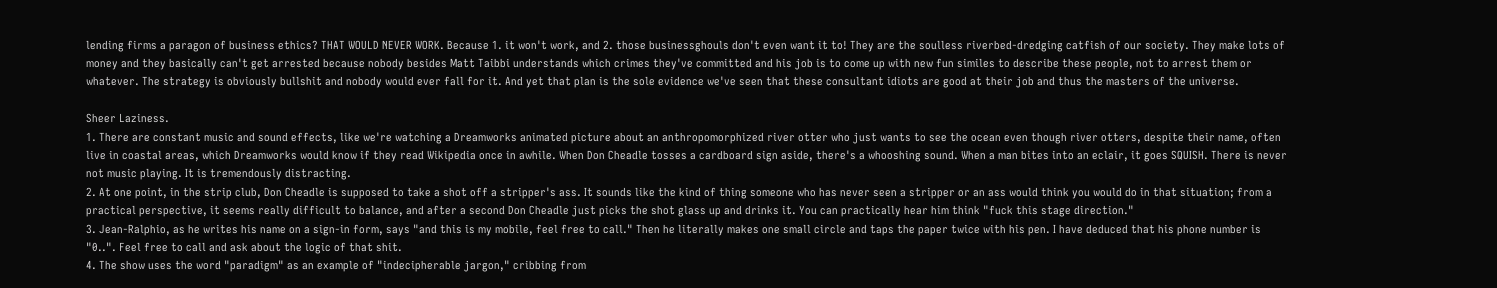lending firms a paragon of business ethics? THAT WOULD NEVER WORK. Because 1. it won't work, and 2. those businessghouls don't even want it to! They are the soulless riverbed-dredging catfish of our society. They make lots of money and they basically can't get arrested because nobody besides Matt Taibbi understands which crimes they've committed and his job is to come up with new fun similes to describe these people, not to arrest them or whatever. The strategy is obviously bullshit and nobody would ever fall for it. And yet that plan is the sole evidence we've seen that these consultant idiots are good at their job and thus the masters of the universe.

Sheer Laziness.
1. There are constant music and sound effects, like we're watching a Dreamworks animated picture about an anthropomorphized river otter who just wants to see the ocean even though river otters, despite their name, often live in coastal areas, which Dreamworks would know if they read Wikipedia once in awhile. When Don Cheadle tosses a cardboard sign aside, there's a whooshing sound. When a man bites into an eclair, it goes SQUISH. There is never not music playing. It is tremendously distracting.
2. At one point, in the strip club, Don Cheadle is supposed to take a shot off a stripper's ass. It sounds like the kind of thing someone who has never seen a stripper or an ass would think you would do in that situation; from a practical perspective, it seems really difficult to balance, and after a second Don Cheadle just picks the shot glass up and drinks it. You can practically hear him think "fuck this stage direction."
3. Jean-Ralphio, as he writes his name on a sign-in form, says "and this is my mobile, feel free to call." Then he literally makes one small circle and taps the paper twice with his pen. I have deduced that his phone number is "0..". Feel free to call and ask about the logic of that shit.
4. The show uses the word "paradigm" as an example of "indecipherable jargon," cribbing from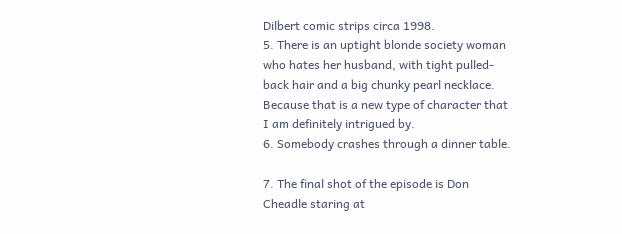Dilbert comic strips circa 1998.
5. There is an uptight blonde society woman who hates her husband, with tight pulled-back hair and a big chunky pearl necklace. Because that is a new type of character that I am definitely intrigued by.
6. Somebody crashes through a dinner table.

7. The final shot of the episode is Don Cheadle staring at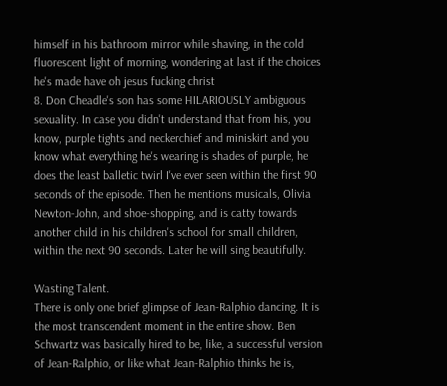himself in his bathroom mirror while shaving, in the cold fluorescent light of morning, wondering at last if the choices he's made have oh jesus fucking christ
8. Don Cheadle's son has some HILARIOUSLY ambiguous sexuality. In case you didn't understand that from his, you know, purple tights and neckerchief and miniskirt and you know what everything he's wearing is shades of purple, he does the least balletic twirl I've ever seen within the first 90 seconds of the episode. Then he mentions musicals, Olivia Newton-John, and shoe-shopping, and is catty towards another child in his children's school for small children, within the next 90 seconds. Later he will sing beautifully.

Wasting Talent.
There is only one brief glimpse of Jean-Ralphio dancing. It is the most transcendent moment in the entire show. Ben Schwartz was basically hired to be, like, a successful version of Jean-Ralphio, or like what Jean-Ralphio thinks he is,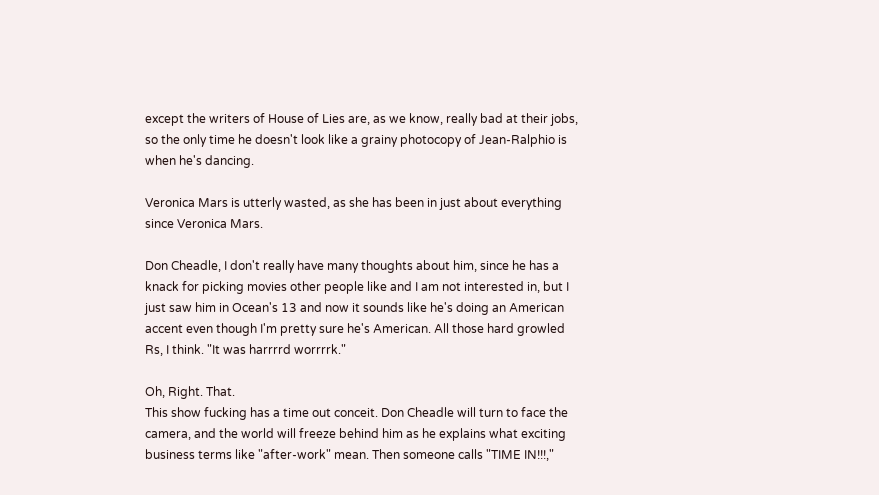except the writers of House of Lies are, as we know, really bad at their jobs, so the only time he doesn't look like a grainy photocopy of Jean-Ralphio is when he's dancing.

Veronica Mars is utterly wasted, as she has been in just about everything since Veronica Mars.

Don Cheadle, I don't really have many thoughts about him, since he has a knack for picking movies other people like and I am not interested in, but I just saw him in Ocean's 13 and now it sounds like he's doing an American accent even though I'm pretty sure he's American. All those hard growled Rs, I think. "It was harrrrd worrrrk."

Oh, Right. That.
This show fucking has a time out conceit. Don Cheadle will turn to face the camera, and the world will freeze behind him as he explains what exciting business terms like "after-work" mean. Then someone calls "TIME IN!!!,"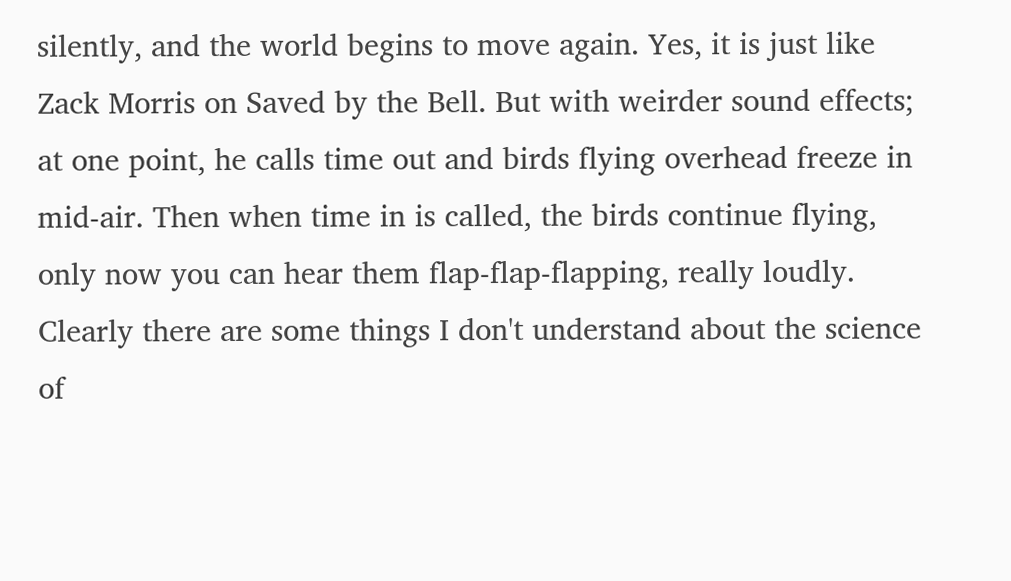silently, and the world begins to move again. Yes, it is just like Zack Morris on Saved by the Bell. But with weirder sound effects; at one point, he calls time out and birds flying overhead freeze in mid-air. Then when time in is called, the birds continue flying, only now you can hear them flap-flap-flapping, really loudly. Clearly there are some things I don't understand about the science of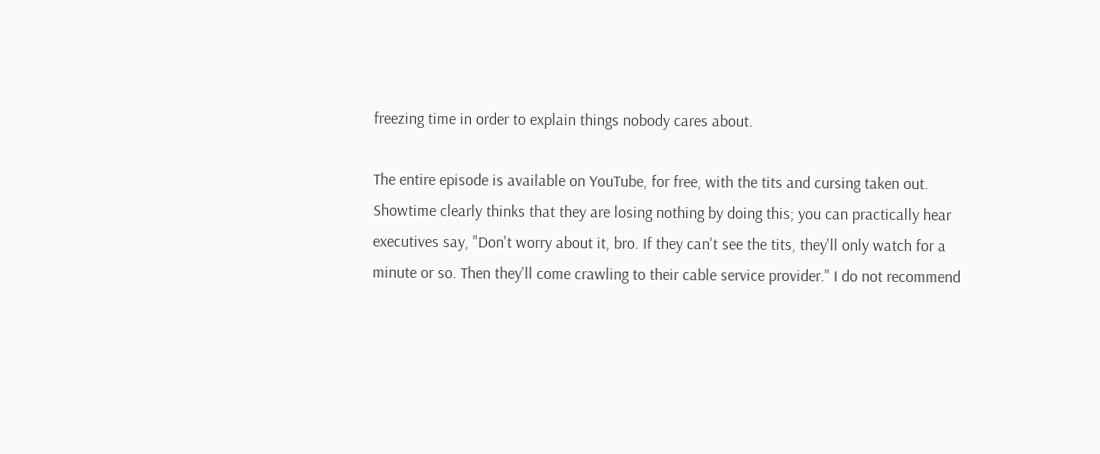freezing time in order to explain things nobody cares about.

The entire episode is available on YouTube, for free, with the tits and cursing taken out. Showtime clearly thinks that they are losing nothing by doing this; you can practically hear executives say, "Don't worry about it, bro. If they can't see the tits, they'll only watch for a minute or so. Then they'll come crawling to their cable service provider." I do not recommend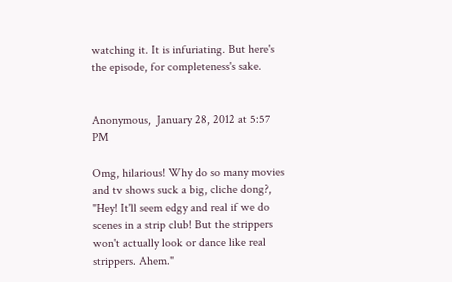watching it. It is infuriating. But here's the episode, for completeness's sake.


Anonymous,  January 28, 2012 at 5:57 PM

Omg, hilarious! Why do so many movies and tv shows suck a big, cliche dong?, "Hey! It'll seem edgy and real if we do scenes in a strip club! But the strippers won't actually look or dance like real strippers. Ahem."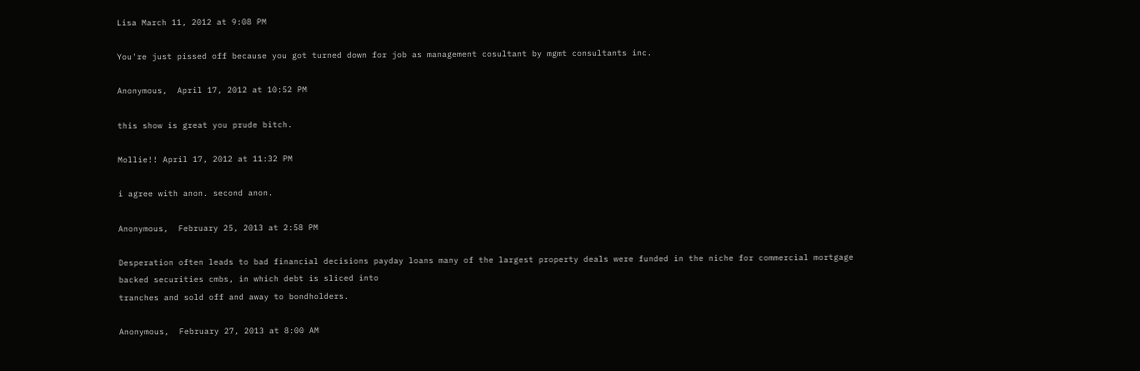Lisa March 11, 2012 at 9:08 PM

You're just pissed off because you got turned down for job as management cosultant by mgmt consultants inc.

Anonymous,  April 17, 2012 at 10:52 PM

this show is great you prude bitch.

Mollie!! April 17, 2012 at 11:32 PM

i agree with anon. second anon.

Anonymous,  February 25, 2013 at 2:58 PM

Desperation often leads to bad financial decisions payday loans many of the largest property deals were funded in the niche for commercial mortgage
backed securities cmbs, in which debt is sliced into
tranches and sold off and away to bondholders.

Anonymous,  February 27, 2013 at 8:00 AM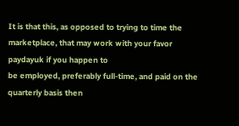It is that this, as opposed to trying to time the marketplace, that may work with your favor paydayuk if you happen to
be employed, preferably full-time, and paid on the quarterly basis then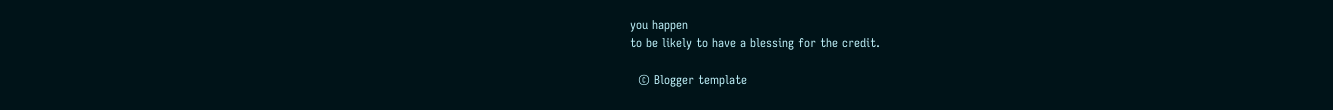you happen
to be likely to have a blessing for the credit.

  © Blogger template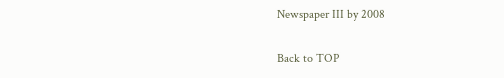Newspaper III by 2008

Back to TOP